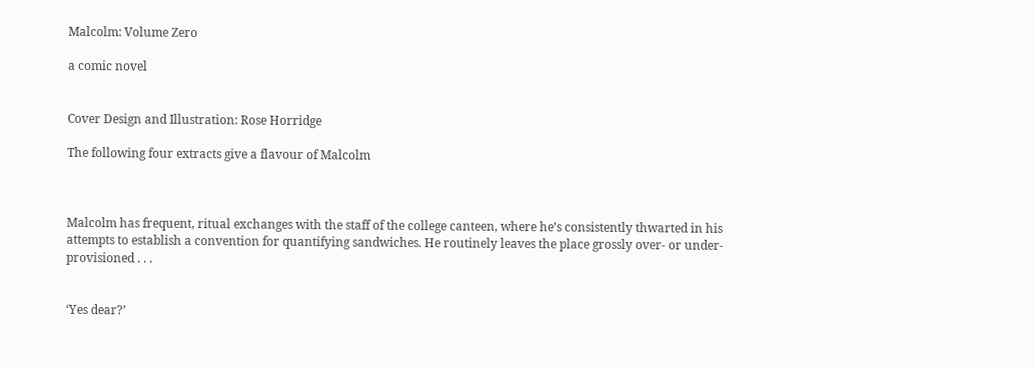Malcolm: Volume Zero

a comic novel


Cover Design and Illustration: Rose Horridge

The following four extracts give a flavour of Malcolm



Malcolm has frequent, ritual exchanges with the staff of the college canteen, where he’s consistently thwarted in his attempts to establish a convention for quantifying sandwiches. He routinely leaves the place grossly over- or under-provisioned . . .


‘Yes dear?’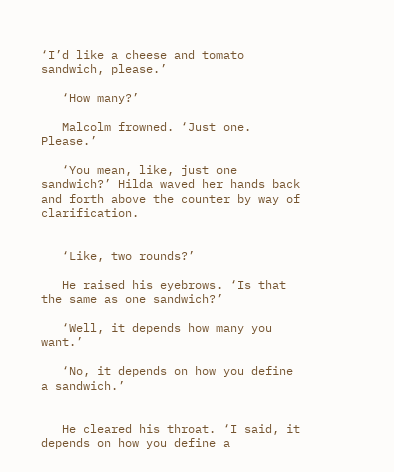‘I’d like a cheese and tomato sandwich, please.’

   ‘How many?’

   Malcolm frowned. ‘Just one. Please.’

   ‘You mean, like, just one sandwich?’ Hilda waved her hands back and forth above the counter by way of clarification.


   ‘Like, two rounds?’

   He raised his eyebrows. ‘Is that the same as one sandwich?’

   ‘Well, it depends how many you want.’

   ‘No, it depends on how you define a sandwich.’


   He cleared his throat. ‘I said, it depends on how you define a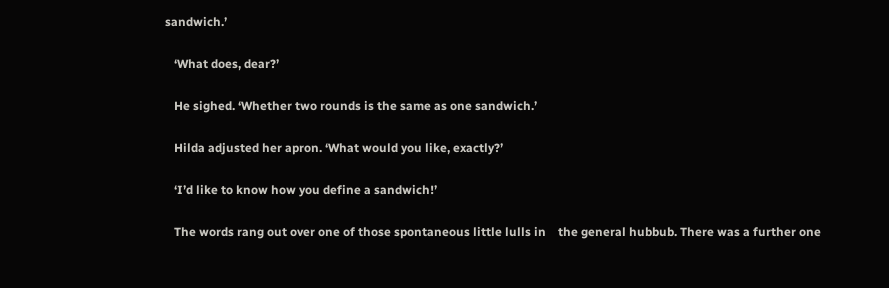sandwich.’

   ‘What does, dear?’

   He sighed. ‘Whether two rounds is the same as one sandwich.’

   Hilda adjusted her apron. ‘What would you like, exactly?’

   ‘I’d like to know how you define a sandwich!’

   The words rang out over one of those spontaneous little lulls in    the general hubbub. There was a further one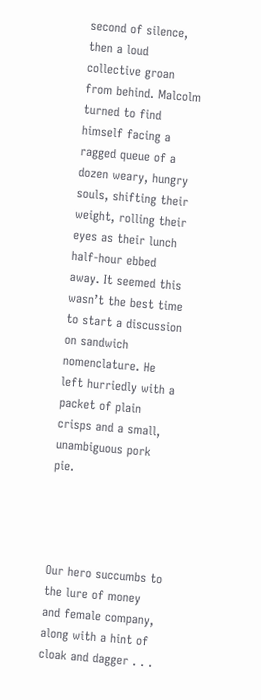second of silence, then a loud collective groan from behind. Malcolm turned to find himself facing a ragged queue of a dozen weary, hungry souls, shifting their weight, rolling their eyes as their lunch half-hour ebbed away. It seemed this wasn’t the best time to start a discussion on sandwich nomenclature. He left hurriedly with a packet of plain crisps and a small, unambiguous pork pie.




Our hero succumbs to the lure of money and female company, along with a hint of cloak and dagger . . .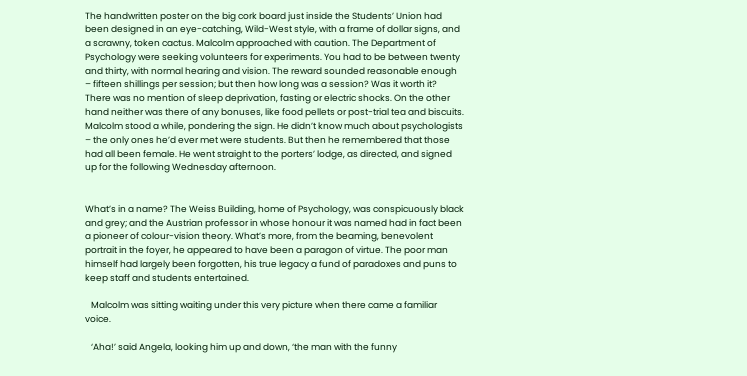The handwritten poster on the big cork board just inside the Students’ Union had been designed in an eye-catching, Wild-West style, with a frame of dollar signs, and a scrawny, token cactus. Malcolm approached with caution. The Department of Psychology were seeking volunteers for experiments. You had to be between twenty and thirty, with normal hearing and vision. The reward sounded reasonable enough – fifteen shillings per session; but then how long was a session? Was it worth it? There was no mention of sleep deprivation, fasting or electric shocks. On the other hand neither was there of any bonuses, like food pellets or post-trial tea and biscuits. Malcolm stood a while, pondering the sign. He didn’t know much about psychologists – the only ones he’d ever met were students. But then he remembered that those had all been female. He went straight to the porters’ lodge, as directed, and signed up for the following Wednesday afternoon.


What’s in a name? The Weiss Building, home of Psychology, was conspicuously black and grey; and the Austrian professor in whose honour it was named had in fact been a pioneer of colour-vision theory. What’s more, from the beaming, benevolent portrait in the foyer, he appeared to have been a paragon of virtue. The poor man himself had largely been forgotten, his true legacy a fund of paradoxes and puns to keep staff and students entertained.

   Malcolm was sitting waiting under this very picture when there came a familiar voice.

   ‘Aha!’ said Angela, looking him up and down, ‘the man with the funny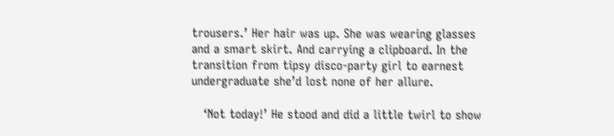trousers.’ Her hair was up. She was wearing glasses and a smart skirt. And carrying a clipboard. In the transition from tipsy disco-party girl to earnest undergraduate she’d lost none of her allure.

   ‘Not today!’ He stood and did a little twirl to show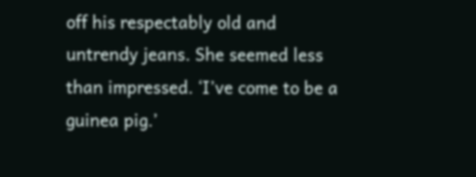off his respectably old and untrendy jeans. She seemed less than impressed. ‘I’ve come to be a guinea pig.’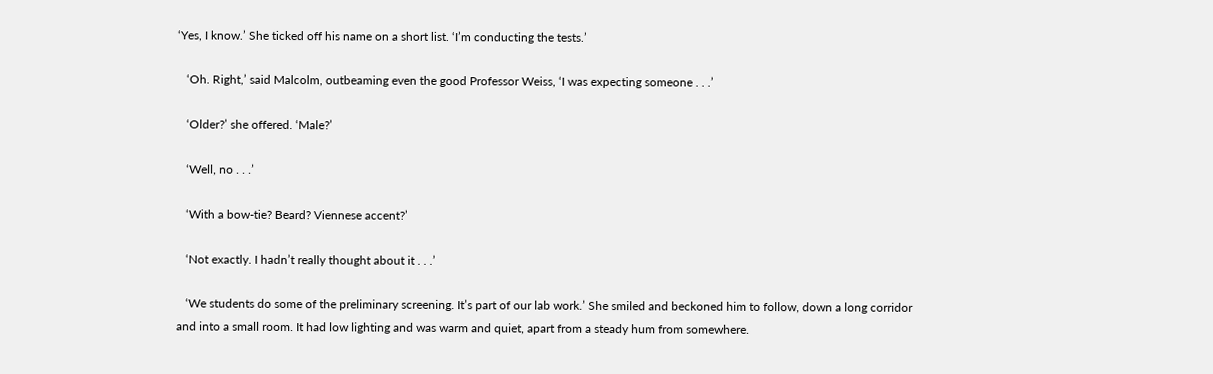‘Yes, I know.’ She ticked off his name on a short list. ‘I’m conducting the tests.’

   ‘Oh. Right,’ said Malcolm, outbeaming even the good Professor Weiss, ‘I was expecting someone . . .’

   ‘Older?’ she offered. ‘Male?’

   ‘Well, no . . .’

   ‘With a bow-tie? Beard? Viennese accent?’

   ‘Not exactly. I hadn’t really thought about it . . .’

   ‘We students do some of the preliminary screening. It’s part of our lab work.’ She smiled and beckoned him to follow, down a long corridor and into a small room. It had low lighting and was warm and quiet, apart from a steady hum from somewhere.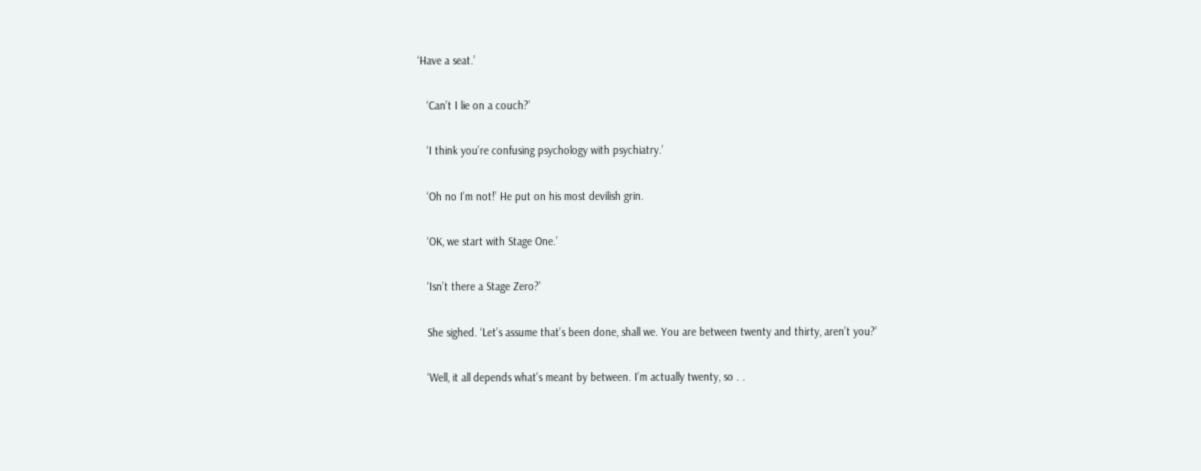‘Have a seat.’

   ‘Can’t I lie on a couch?’

   ‘I think you’re confusing psychology with psychiatry.’

   ‘Oh no I’m not!’ He put on his most devilish grin.

   ‘OK, we start with Stage One.’

   ‘Isn’t there a Stage Zero?’

   She sighed. ‘Let’s assume that’s been done, shall we. You are between twenty and thirty, aren’t you?’

   ‘Well, it all depends what’s meant by between. I’m actually twenty, so . .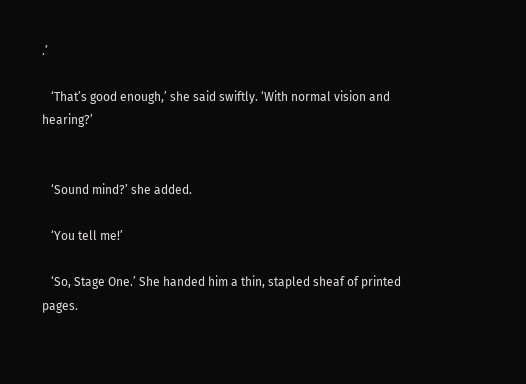.’

   ‘That’s good enough,’ she said swiftly. ‘With normal vision and hearing?’


   ‘Sound mind?’ she added.

   ‘You tell me!’

   ‘So, Stage One.’ She handed him a thin, stapled sheaf of printed pages.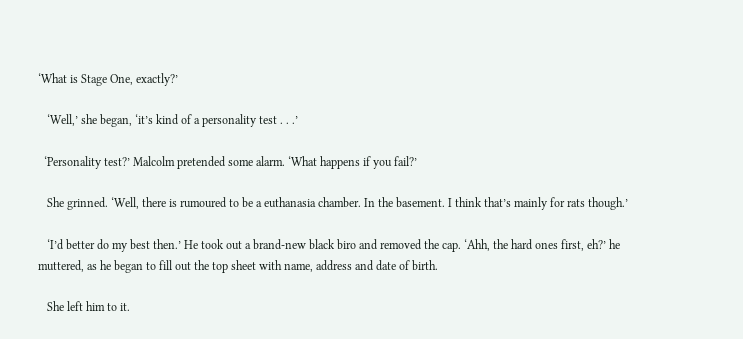‘What is Stage One, exactly?’

   ‘Well,’ she began, ‘it’s kind of a personality test . . .’

  ‘Personality test?’ Malcolm pretended some alarm. ‘What happens if you fail?’

   She grinned. ‘Well, there is rumoured to be a euthanasia chamber. In the basement. I think that’s mainly for rats though.’

   ‘I’d better do my best then.’ He took out a brand-new black biro and removed the cap. ‘Ahh, the hard ones first, eh?’ he muttered, as he began to fill out the top sheet with name, address and date of birth.

   She left him to it.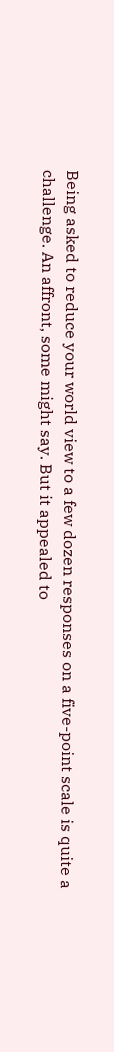Being asked to reduce your world view to a few dozen responses on a five-point scale is quite a challenge. An affront, some might say. But it appealed to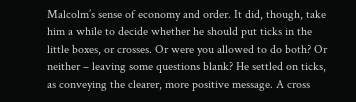Malcolm’s sense of economy and order. It did, though, take him a while to decide whether he should put ticks in the little boxes, or crosses. Or were you allowed to do both? Or neither – leaving some questions blank? He settled on ticks, as conveying the clearer, more positive message. A cross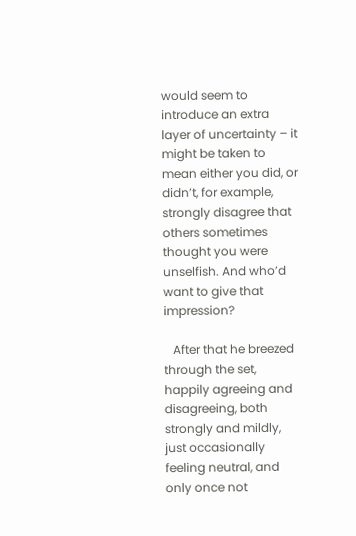would seem to introduce an extra layer of uncertainty – it might be taken to mean either you did, or didn’t, for example, strongly disagree that others sometimes thought you were unselfish. And who’d want to give that impression?

   After that he breezed through the set, happily agreeing and disagreeing, both strongly and mildly, just occasionally feeling neutral, and only once not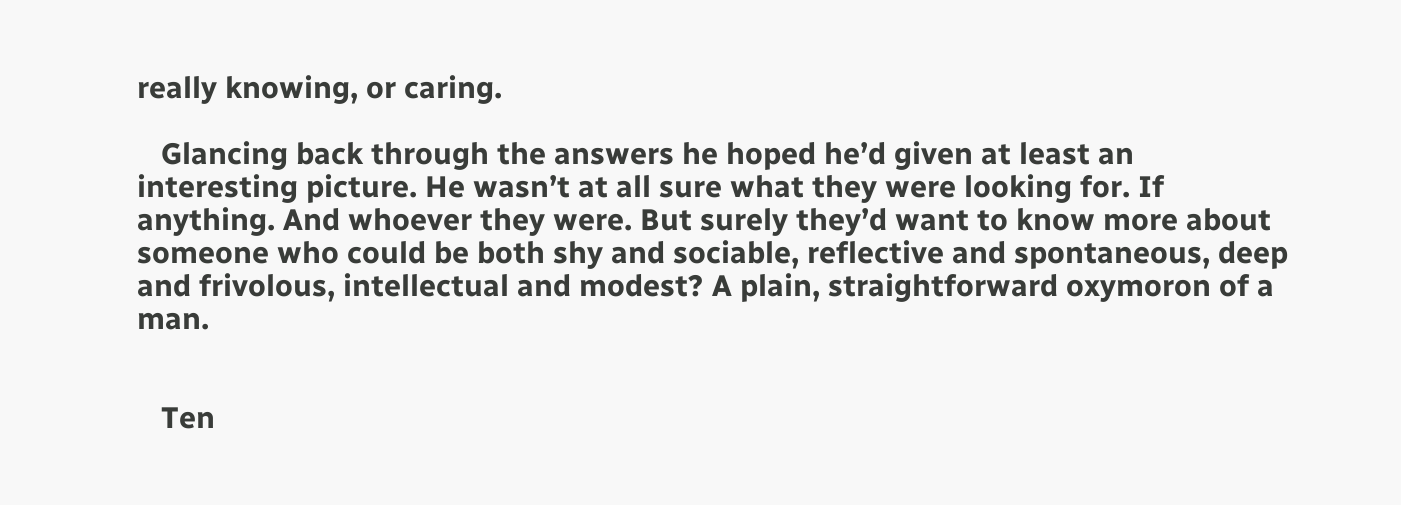really knowing, or caring.

   Glancing back through the answers he hoped he’d given at least an interesting picture. He wasn’t at all sure what they were looking for. If anything. And whoever they were. But surely they’d want to know more about someone who could be both shy and sociable, reflective and spontaneous, deep and frivolous, intellectual and modest? A plain, straightforward oxymoron of a man.


   Ten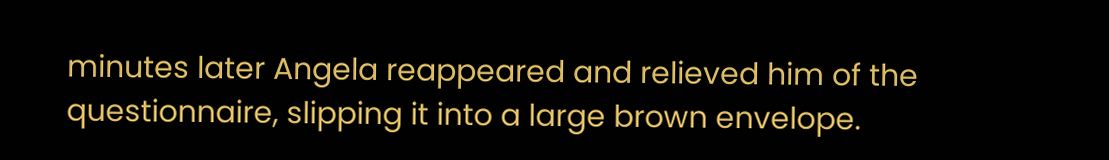minutes later Angela reappeared and relieved him of the  questionnaire, slipping it into a large brown envelope.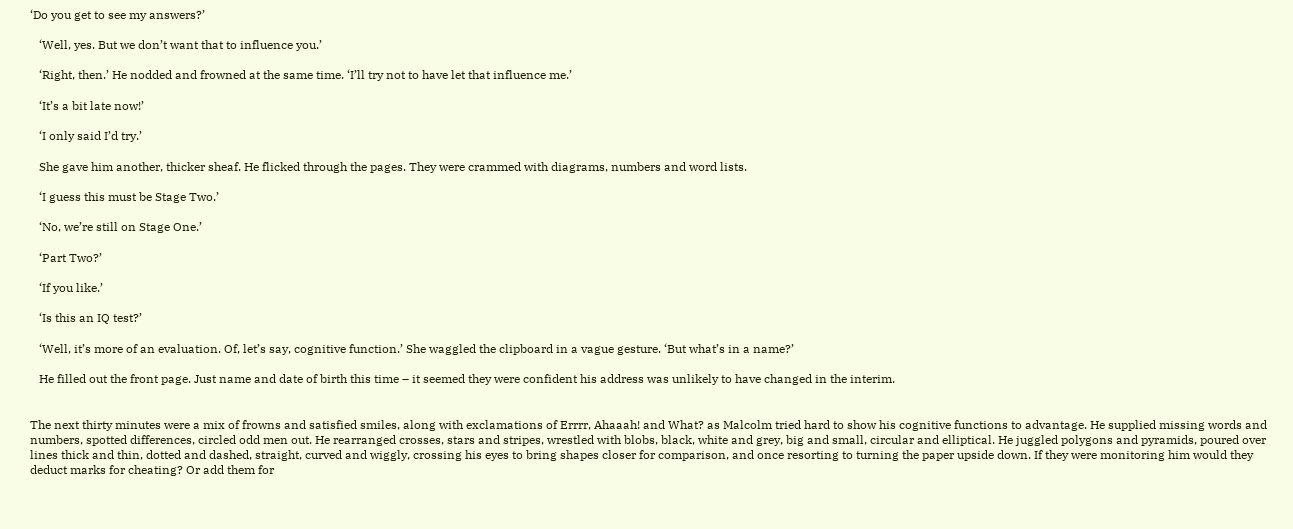‘Do you get to see my answers?’

   ‘Well, yes. But we don’t want that to influence you.’

   ‘Right, then.’ He nodded and frowned at the same time. ‘I’ll try not to have let that influence me.’

   ‘It’s a bit late now!’

   ‘I only said I’d try.’

   She gave him another, thicker sheaf. He flicked through the pages. They were crammed with diagrams, numbers and word lists.

   ‘I guess this must be Stage Two.’

   ‘No, we’re still on Stage One.’

   ‘Part Two?’

   ‘If you like.’

   ‘Is this an IQ test?’

   ‘Well, it’s more of an evaluation. Of, let’s say, cognitive function.’ She waggled the clipboard in a vague gesture. ‘But what’s in a name?’

   He filled out the front page. Just name and date of birth this time – it seemed they were confident his address was unlikely to have changed in the interim.


The next thirty minutes were a mix of frowns and satisfied smiles, along with exclamations of Errrr, Ahaaah! and What? as Malcolm tried hard to show his cognitive functions to advantage. He supplied missing words and numbers, spotted differences, circled odd men out. He rearranged crosses, stars and stripes, wrestled with blobs, black, white and grey, big and small, circular and elliptical. He juggled polygons and pyramids, poured over lines thick and thin, dotted and dashed, straight, curved and wiggly, crossing his eyes to bring shapes closer for comparison, and once resorting to turning the paper upside down. If they were monitoring him would they deduct marks for cheating? Or add them for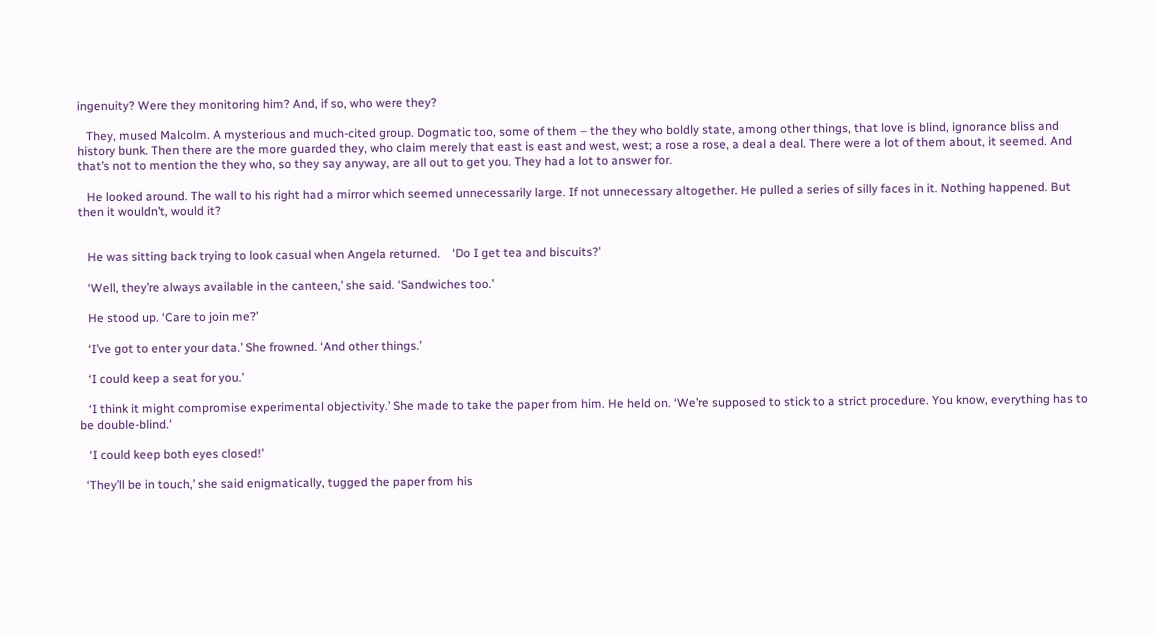ingenuity? Were they monitoring him? And, if so, who were they?

   They, mused Malcolm. A mysterious and much-cited group. Dogmatic too, some of them – the they who boldly state, among other things, that love is blind, ignorance bliss and history bunk. Then there are the more guarded they, who claim merely that east is east and west, west; a rose a rose, a deal a deal. There were a lot of them about, it seemed. And that’s not to mention the they who, so they say anyway, are all out to get you. They had a lot to answer for.

   He looked around. The wall to his right had a mirror which seemed unnecessarily large. If not unnecessary altogether. He pulled a series of silly faces in it. Nothing happened. But then it wouldn’t, would it?


   He was sitting back trying to look casual when Angela returned.    ‘Do I get tea and biscuits?’

   ‘Well, they’re always available in the canteen,’ she said. ‘Sandwiches too.’

   He stood up. ‘Care to join me?’

   ‘I’ve got to enter your data.’ She frowned. ‘And other things.’

   ‘I could keep a seat for you.’

   ‘I think it might compromise experimental objectivity.’ She made to take the paper from him. He held on. ‘We’re supposed to stick to a strict procedure. You know, everything has to be double-blind.’

   ‘I could keep both eyes closed!’

  ‘They’ll be in touch,’ she said enigmatically, tugged the paper from his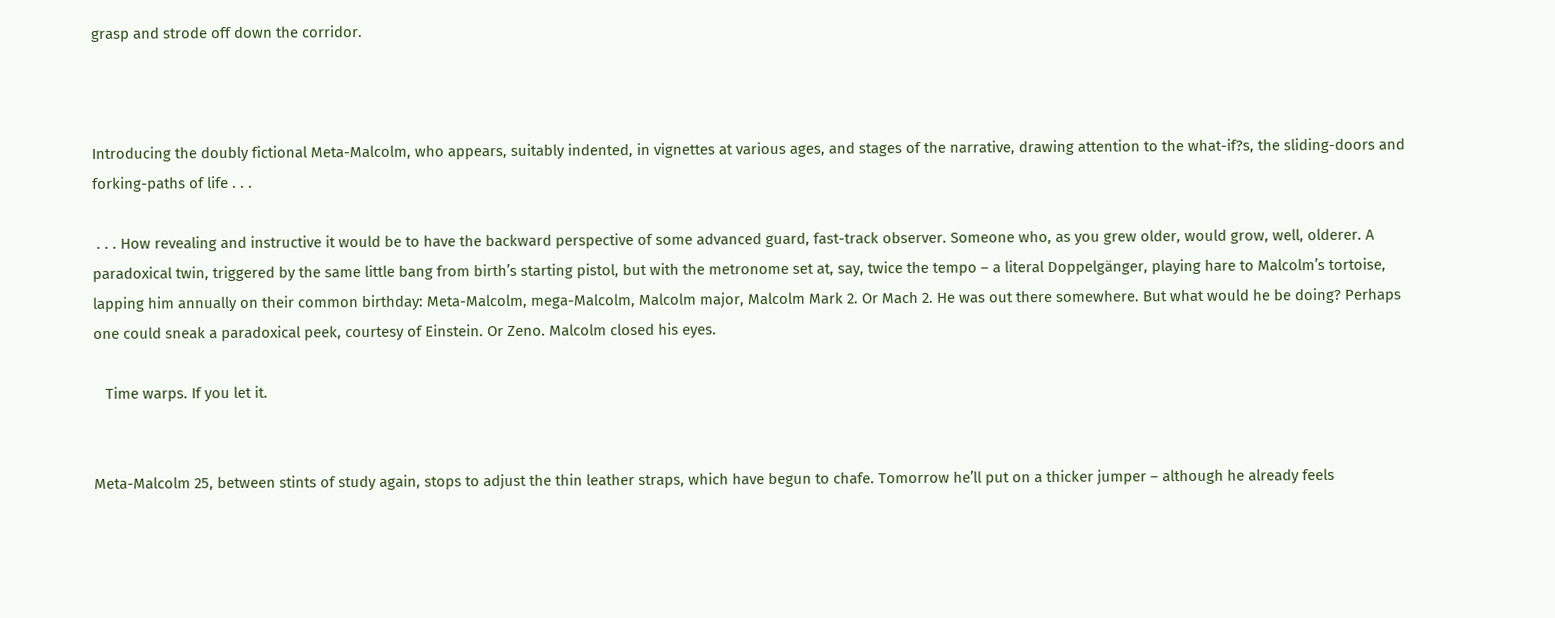grasp and strode off down the corridor.



Introducing the doubly fictional Meta-Malcolm, who appears, suitably indented, in vignettes at various ages, and stages of the narrative, drawing attention to the what-if?s, the sliding-doors and forking-paths of life . . .

 . . . How revealing and instructive it would be to have the backward perspective of some advanced guard, fast-track observer. Someone who, as you grew older, would grow, well, olderer. A paradoxical twin, triggered by the same little bang from birth’s starting pistol, but with the metronome set at, say, twice the tempo – a literal Doppelgänger, playing hare to Malcolm’s tortoise, lapping him annually on their common birthday: Meta-Malcolm, mega-Malcolm, Malcolm major, Malcolm Mark 2. Or Mach 2. He was out there somewhere. But what would he be doing? Perhaps one could sneak a paradoxical peek, courtesy of Einstein. Or Zeno. Malcolm closed his eyes.

   Time warps. If you let it.


Meta-Malcolm 25, between stints of study again, stops to adjust the thin leather straps, which have begun to chafe. Tomorrow he’ll put on a thicker jumper – although he already feels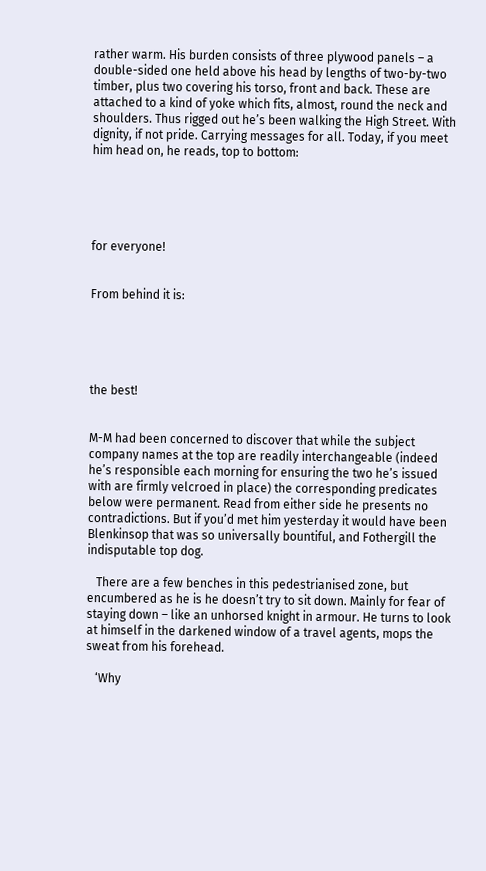rather warm. His burden consists of three plywood panels – a double-sided one held above his head by lengths of two-by-two timber, plus two covering his torso, front and back. These are attached to a kind of yoke which fits, almost, round the neck and shoulders. Thus rigged out he’s been walking the High Street. With dignity, if not pride. Carrying messages for all. Today, if you meet him head on, he reads, top to bottom:





for everyone!


From behind it is:





the best!


M-M had been concerned to discover that while the subject company names at the top are readily interchangeable (indeed he’s responsible each morning for ensuring the two he’s issued with are firmly velcroed in place) the corresponding predicates below were permanent. Read from either side he presents no contradictions. But if you’d met him yesterday it would have been Blenkinsop that was so universally bountiful, and Fothergill the indisputable top dog.

   There are a few benches in this pedestrianised zone, but encumbered as he is he doesn’t try to sit down. Mainly for fear of staying down – like an unhorsed knight in armour. He turns to look at himself in the darkened window of a travel agents, mops the sweat from his forehead.

   ‘Why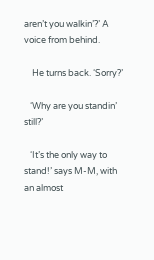aren’t you walkin’?’ A voice from behind.

    He turns back. ‘Sorry?’

   ‘Why are you standin’ still?’

   ‘It’s the only way to stand!’ says M-M, with an almost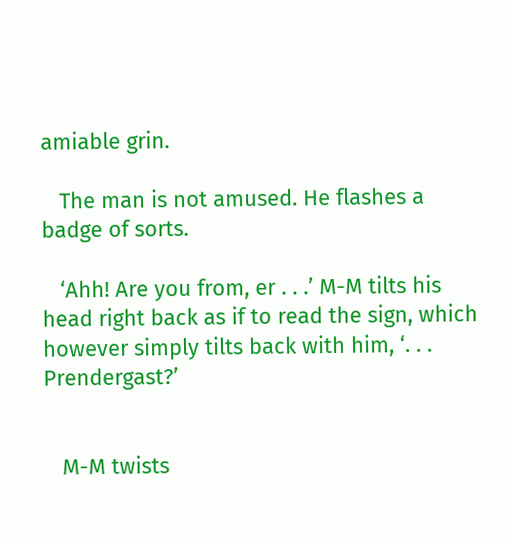amiable grin.

   The man is not amused. He flashes a badge of sorts.

   ‘Ahh! Are you from, er . . .’ M-M tilts his head right back as if to read the sign, which however simply tilts back with him, ‘. . . Prendergast?’


   M-M twists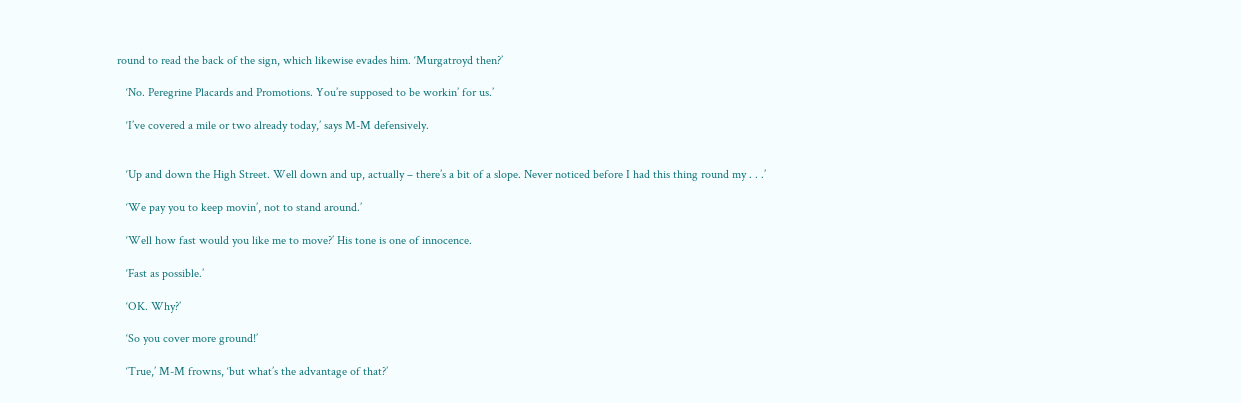round to read the back of the sign, which likewise evades him. ‘Murgatroyd then?’

   ‘No. Peregrine Placards and Promotions. You’re supposed to be workin’ for us.’

   ‘I’ve covered a mile or two already today,’ says M-M defensively.


   ‘Up and down the High Street. Well down and up, actually – there’s a bit of a slope. Never noticed before I had this thing round my . . .’

   ‘We pay you to keep movin’, not to stand around.’

   ‘Well how fast would you like me to move?’ His tone is one of innocence.

   ‘Fast as possible.’

   ‘OK. Why?’

   ‘So you cover more ground!’

   ‘True,’ M-M frowns, ‘but what’s the advantage of that?’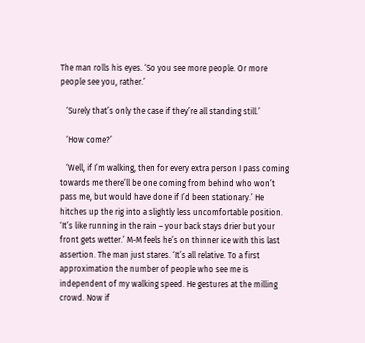The man rolls his eyes. ‘So you see more people. Or more people see you, rather.’

   ‘Surely that’s only the case if they’re all standing still.’

   ‘How come?’

   ‘Well, if I’m walking, then for every extra person I pass coming towards me there’ll be one coming from behind who won’t pass me, but would have done if I’d been stationary.’ He hitches up the rig into a slightly less uncomfortable position. ‘It’s like running in the rain – your back stays drier but your front gets wetter.’ M-M feels he’s on thinner ice with this last assertion. The man just stares. ‘It’s all relative. To a first approximation the number of people who see me is independent of my walking speed. He gestures at the milling crowd. Now if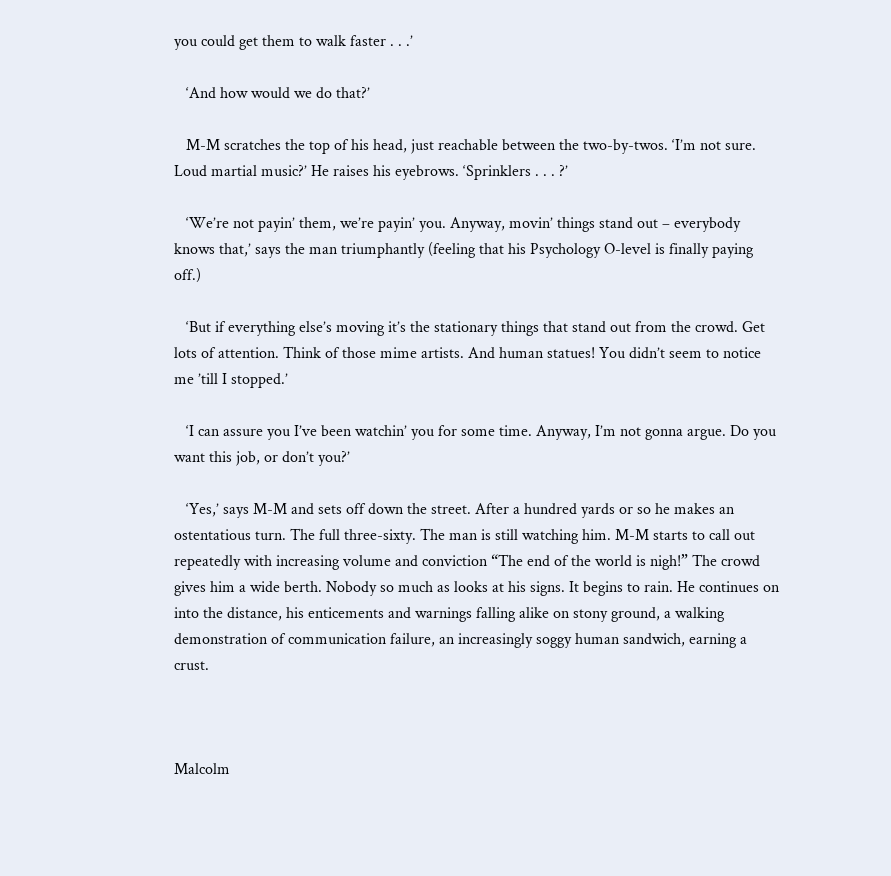you could get them to walk faster . . .’

   ‘And how would we do that?’

   M-M scratches the top of his head, just reachable between the two-by-twos. ‘I’m not sure. Loud martial music?’ He raises his eyebrows. ‘Sprinklers . . . ?’

   ‘We’re not payin’ them, we’re payin’ you. Anyway, movin’ things stand out – everybody knows that,’ says the man triumphantly (feeling that his Psychology O-level is finally paying off.)

   ‘But if everything else’s moving it’s the stationary things that stand out from the crowd. Get lots of attention. Think of those mime artists. And human statues! You didn’t seem to notice me ’till I stopped.’

   ‘I can assure you I’ve been watchin’ you for some time. Anyway, I’m not gonna argue. Do you want this job, or don’t you?’

   ‘Yes,’ says M-M and sets off down the street. After a hundred yards or so he makes an ostentatious turn. The full three-sixty. The man is still watching him. M-M starts to call out repeatedly with increasing volume and conviction “The end of the world is nigh!” The crowd gives him a wide berth. Nobody so much as looks at his signs. It begins to rain. He continues on into the distance, his enticements and warnings falling alike on stony ground, a walking demonstration of communication failure, an increasingly soggy human sandwich, earning a crust.



Malcolm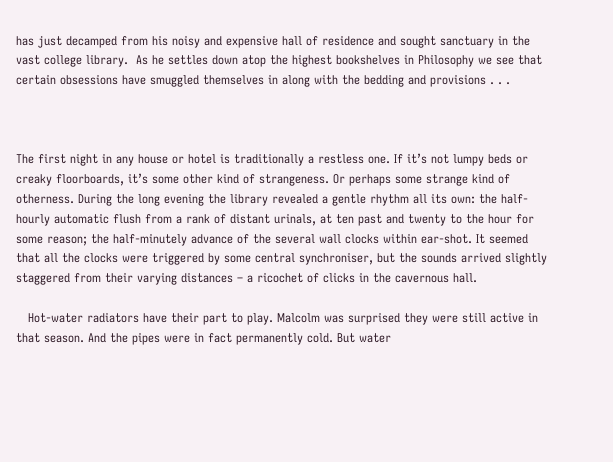has just decamped from his noisy and expensive hall of residence and sought sanctuary in the vast college library.  As he settles down atop the highest bookshelves in Philosophy we see that certain obsessions have smuggled themselves in along with the bedding and provisions . . .



The first night in any house or hotel is traditionally a restless one. If it’s not lumpy beds or creaky floorboards, it’s some other kind of strangeness. Or perhaps some strange kind of otherness. During the long evening the library revealed a gentle rhythm all its own: the half-hourly automatic flush from a rank of distant urinals, at ten past and twenty to the hour for some reason; the half-minutely advance of the several wall clocks within ear-shot. It seemed that all the clocks were triggered by some central synchroniser, but the sounds arrived slightly staggered from their varying distances – a ricochet of clicks in the cavernous hall.

   Hot-water radiators have their part to play. Malcolm was surprised they were still active in that season. And the pipes were in fact permanently cold. But water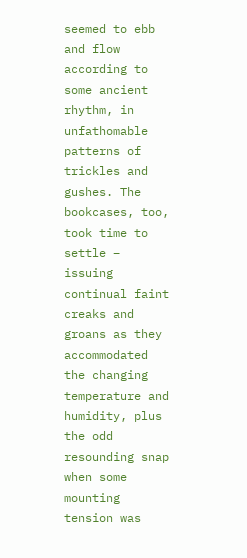seemed to ebb and flow according to some ancient rhythm, in unfathomable patterns of trickles and gushes. The bookcases, too, took time to settle – issuing continual faint creaks and groans as they accommodated the changing temperature and humidity, plus the odd resounding snap when some mounting tension was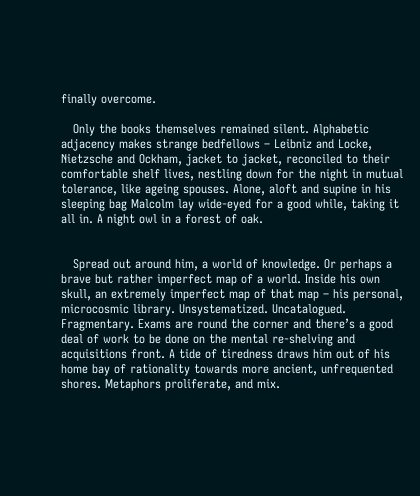finally overcome.

   Only the books themselves remained silent. Alphabetic adjacency makes strange bedfellows – Leibniz and Locke, Nietzsche and Ockham, jacket to jacket, reconciled to their comfortable shelf lives, nestling down for the night in mutual tolerance, like ageing spouses. Alone, aloft and supine in his sleeping bag Malcolm lay wide-eyed for a good while, taking it all in. A night owl in a forest of oak.


   Spread out around him, a world of knowledge. Or perhaps a brave but rather imperfect map of a world. Inside his own skull, an extremely imperfect map of that map – his personal, microcosmic library. Unsystematized. Uncatalogued. Fragmentary. Exams are round the corner and there’s a good deal of work to be done on the mental re-shelving and acquisitions front. A tide of tiredness draws him out of his home bay of rationality towards more ancient, unfrequented shores. Metaphors proliferate, and mix.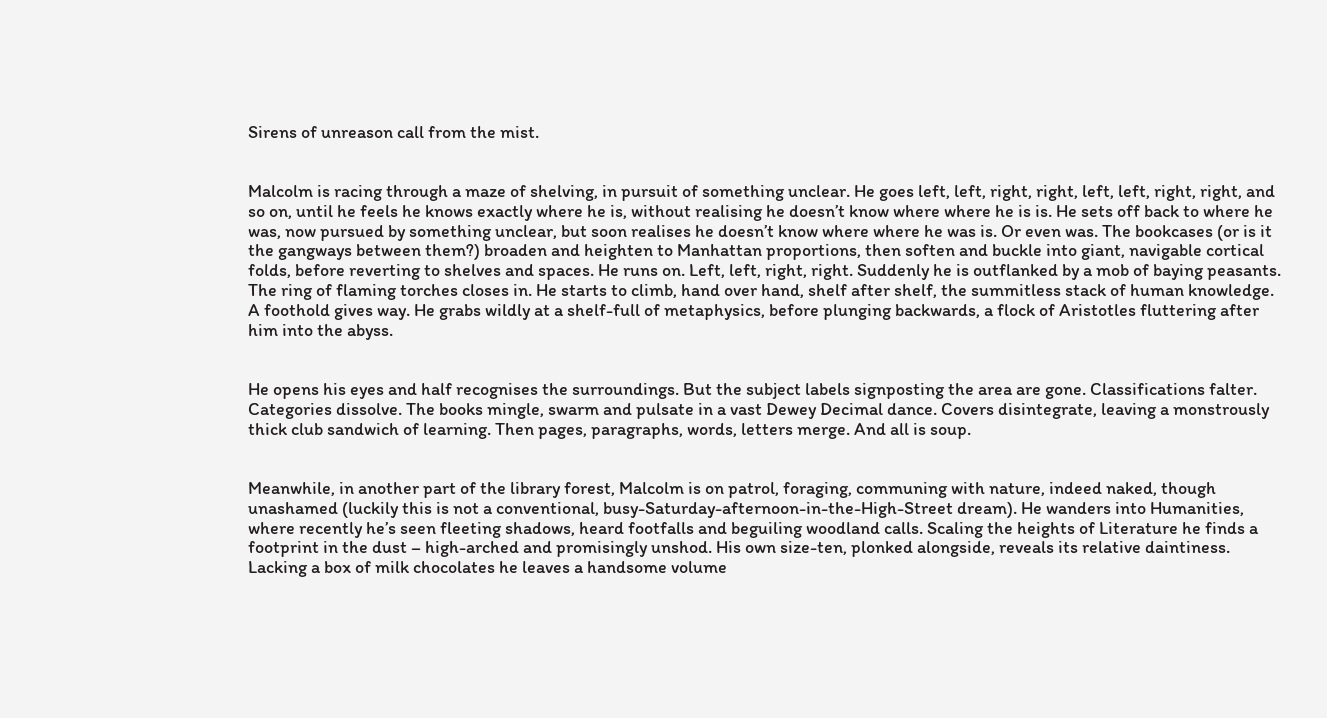Sirens of unreason call from the mist.


Malcolm is racing through a maze of shelving, in pursuit of something unclear. He goes left, left, right, right, left, left, right, right, and so on, until he feels he knows exactly where he is, without realising he doesn’t know where where he is is. He sets off back to where he was, now pursued by something unclear, but soon realises he doesn’t know where where he was is. Or even was. The bookcases (or is it the gangways between them?) broaden and heighten to Manhattan proportions, then soften and buckle into giant, navigable cortical folds, before reverting to shelves and spaces. He runs on. Left, left, right, right. Suddenly he is outflanked by a mob of baying peasants. The ring of flaming torches closes in. He starts to climb, hand over hand, shelf after shelf, the summitless stack of human knowledge. A foothold gives way. He grabs wildly at a shelf-full of metaphysics, before plunging backwards, a flock of Aristotles fluttering after him into the abyss.


He opens his eyes and half recognises the surroundings. But the subject labels signposting the area are gone. Classifications falter. Categories dissolve. The books mingle, swarm and pulsate in a vast Dewey Decimal dance. Covers disintegrate, leaving a monstrously thick club sandwich of learning. Then pages, paragraphs, words, letters merge. And all is soup.


Meanwhile, in another part of the library forest, Malcolm is on patrol, foraging, communing with nature, indeed naked, though unashamed (luckily this is not a conventional, busy-Saturday-afternoon-in-the-High-Street dream). He wanders into Humanities, where recently he’s seen fleeting shadows, heard footfalls and beguiling woodland calls. Scaling the heights of Literature he finds a footprint in the dust – high-arched and promisingly unshod. His own size-ten, plonked alongside, reveals its relative daintiness. Lacking a box of milk chocolates he leaves a handsome volume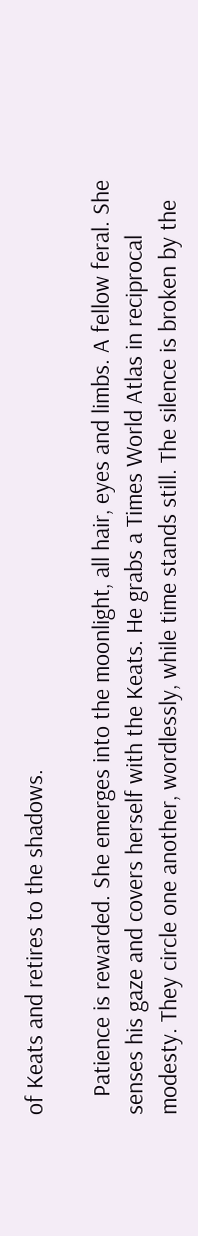of Keats and retires to the shadows.

   Patience is rewarded. She emerges into the moonlight, all hair, eyes and limbs. A fellow feral. She senses his gaze and covers herself with the Keats. He grabs a Times World Atlas in reciprocal modesty. They circle one another, wordlessly, while time stands still. The silence is broken by the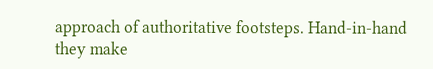approach of authoritative footsteps. Hand-in-hand they make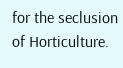for the seclusion of Horticulture.